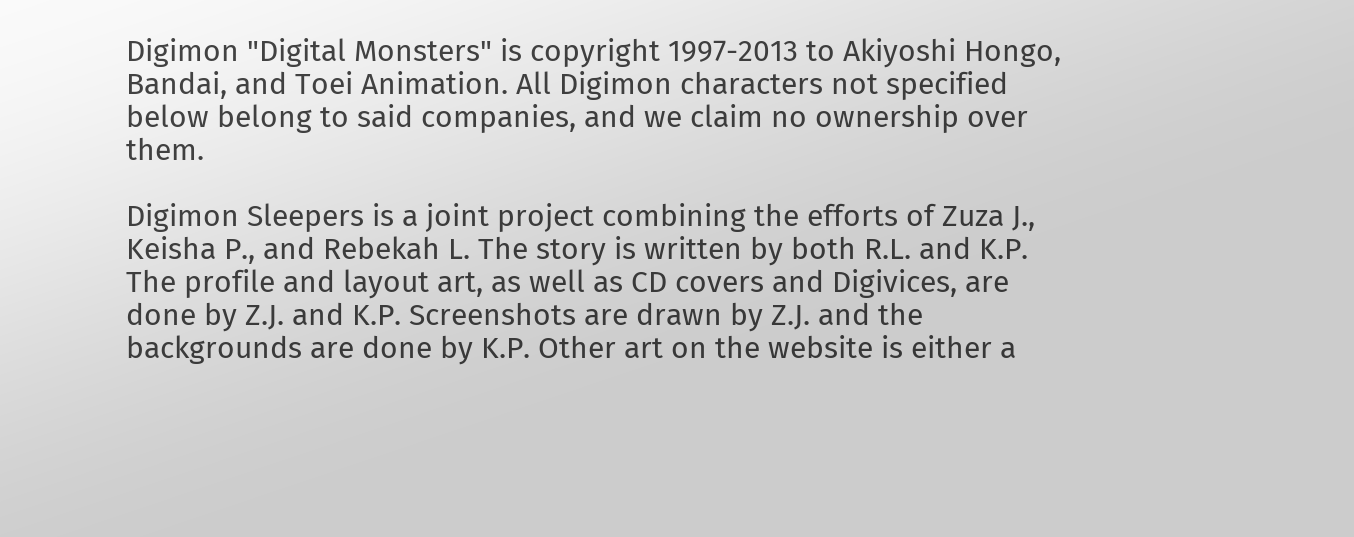Digimon "Digital Monsters" is copyright 1997-2013 to Akiyoshi Hongo, Bandai, and Toei Animation. All Digimon characters not specified below belong to said companies, and we claim no ownership over them.

Digimon Sleepers is a joint project combining the efforts of Zuza J., Keisha P., and Rebekah L. The story is written by both R.L. and K.P. The profile and layout art, as well as CD covers and Digivices, are done by Z.J. and K.P. Screenshots are drawn by Z.J. and the backgrounds are done by K.P. Other art on the website is either a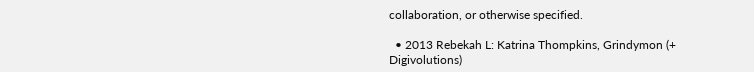collaboration, or otherwise specified.

  • 2013 Rebekah L: Katrina Thompkins, Grindymon (+ Digivolutions)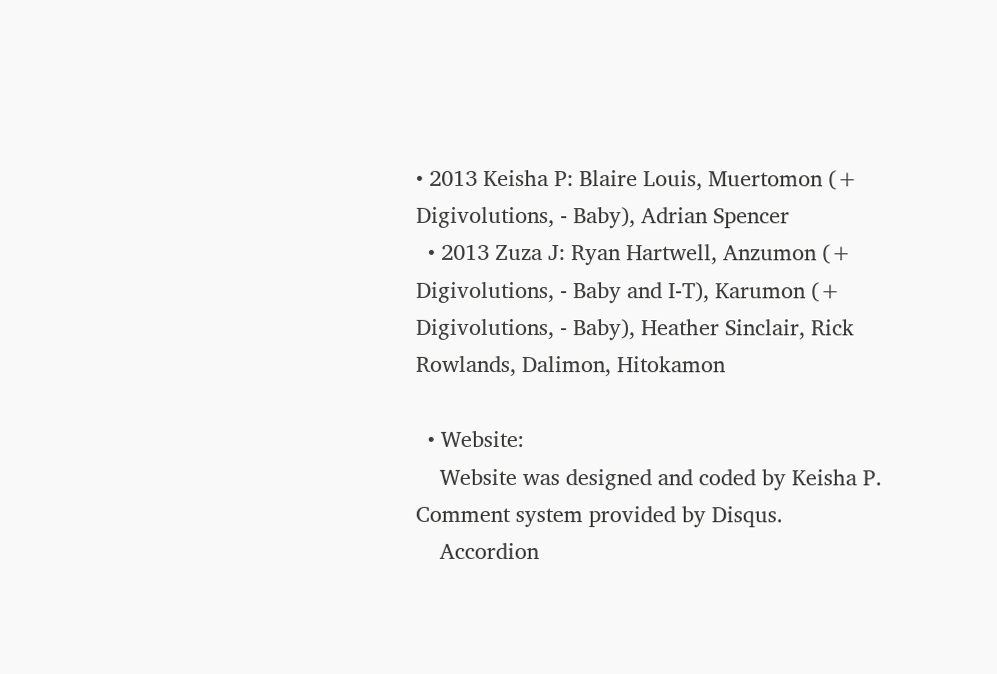• 2013 Keisha P: Blaire Louis, Muertomon (+ Digivolutions, - Baby), Adrian Spencer
  • 2013 Zuza J: Ryan Hartwell, Anzumon (+ Digivolutions, - Baby and I-T), Karumon (+ Digivolutions, - Baby), Heather Sinclair, Rick Rowlands, Dalimon, Hitokamon

  • Website:
    Website was designed and coded by Keisha P. Comment system provided by Disqus.
    Accordion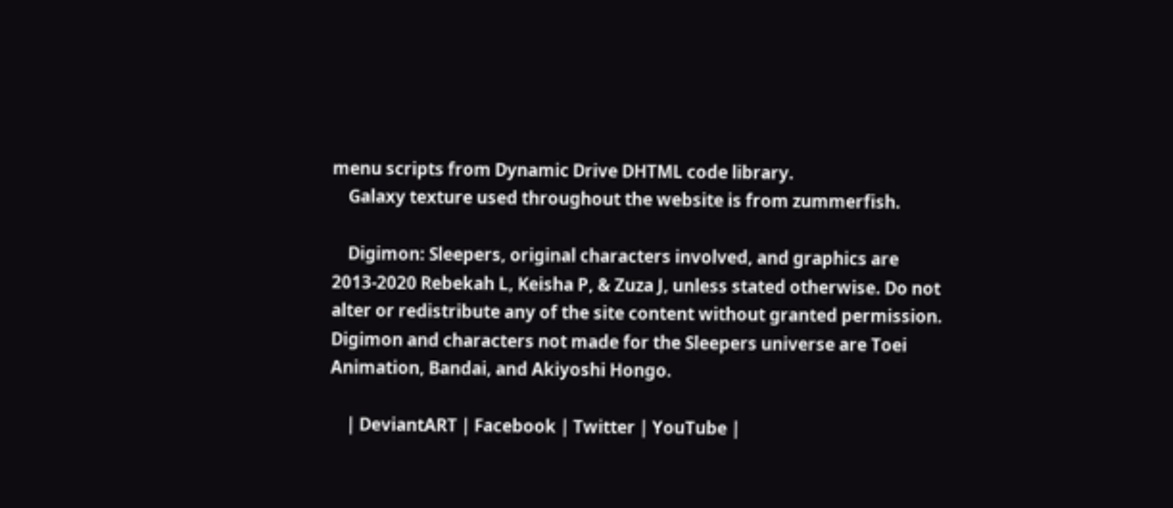menu scripts from Dynamic Drive DHTML code library.
    Galaxy texture used throughout the website is from zummerfish.

    Digimon: Sleepers, original characters involved, and graphics are 2013-2020 Rebekah L, Keisha P, & Zuza J, unless stated otherwise. Do not alter or redistribute any of the site content without granted permission. Digimon and characters not made for the Sleepers universe are Toei Animation, Bandai, and Akiyoshi Hongo.

    | DeviantART | Facebook | Twitter | YouTube |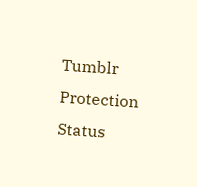Tumblr Protection Status